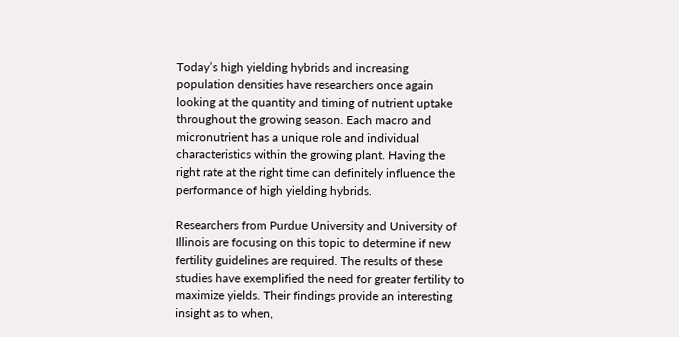Today’s high yielding hybrids and increasing population densities have researchers once again looking at the quantity and timing of nutrient uptake throughout the growing season. Each macro and micronutrient has a unique role and individual characteristics within the growing plant. Having the right rate at the right time can definitely influence the performance of high yielding hybrids.

Researchers from Purdue University and University of Illinois are focusing on this topic to determine if new fertility guidelines are required. The results of these studies have exemplified the need for greater fertility to maximize yields. Their findings provide an interesting insight as to when,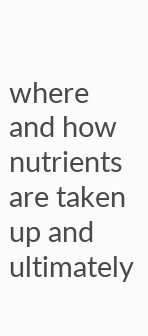where and how nutrients are taken up and ultimately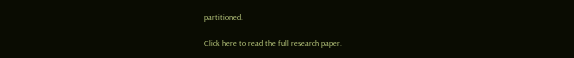partitioned.

Click here to read the full research paper.